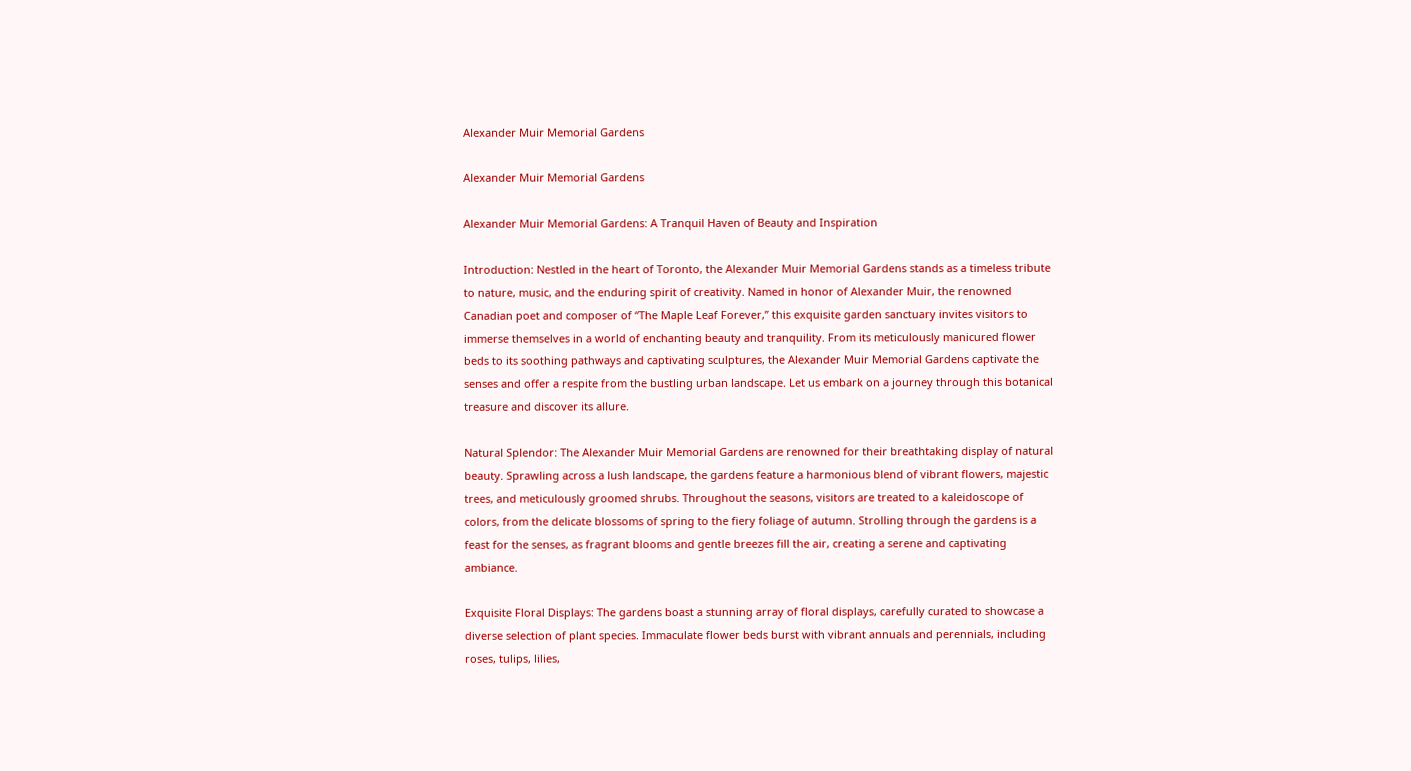Alexander Muir Memorial Gardens

Alexander Muir Memorial Gardens

Alexander Muir Memorial Gardens: A Tranquil Haven of Beauty and Inspiration

Introduction: Nestled in the heart of Toronto, the Alexander Muir Memorial Gardens stands as a timeless tribute to nature, music, and the enduring spirit of creativity. Named in honor of Alexander Muir, the renowned Canadian poet and composer of “The Maple Leaf Forever,” this exquisite garden sanctuary invites visitors to immerse themselves in a world of enchanting beauty and tranquility. From its meticulously manicured flower beds to its soothing pathways and captivating sculptures, the Alexander Muir Memorial Gardens captivate the senses and offer a respite from the bustling urban landscape. Let us embark on a journey through this botanical treasure and discover its allure.

Natural Splendor: The Alexander Muir Memorial Gardens are renowned for their breathtaking display of natural beauty. Sprawling across a lush landscape, the gardens feature a harmonious blend of vibrant flowers, majestic trees, and meticulously groomed shrubs. Throughout the seasons, visitors are treated to a kaleidoscope of colors, from the delicate blossoms of spring to the fiery foliage of autumn. Strolling through the gardens is a feast for the senses, as fragrant blooms and gentle breezes fill the air, creating a serene and captivating ambiance.

Exquisite Floral Displays: The gardens boast a stunning array of floral displays, carefully curated to showcase a diverse selection of plant species. Immaculate flower beds burst with vibrant annuals and perennials, including roses, tulips, lilies,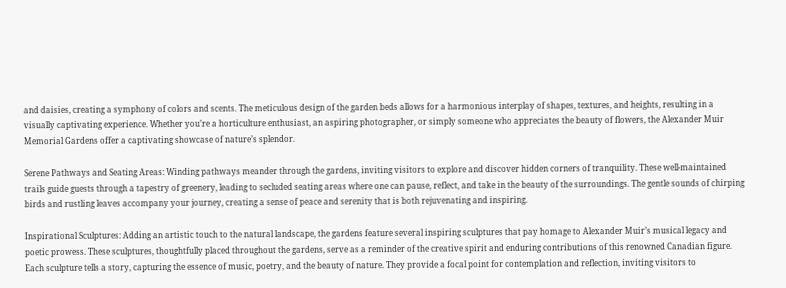and daisies, creating a symphony of colors and scents. The meticulous design of the garden beds allows for a harmonious interplay of shapes, textures, and heights, resulting in a visually captivating experience. Whether you’re a horticulture enthusiast, an aspiring photographer, or simply someone who appreciates the beauty of flowers, the Alexander Muir Memorial Gardens offer a captivating showcase of nature’s splendor.

Serene Pathways and Seating Areas: Winding pathways meander through the gardens, inviting visitors to explore and discover hidden corners of tranquility. These well-maintained trails guide guests through a tapestry of greenery, leading to secluded seating areas where one can pause, reflect, and take in the beauty of the surroundings. The gentle sounds of chirping birds and rustling leaves accompany your journey, creating a sense of peace and serenity that is both rejuvenating and inspiring.

Inspirational Sculptures: Adding an artistic touch to the natural landscape, the gardens feature several inspiring sculptures that pay homage to Alexander Muir’s musical legacy and poetic prowess. These sculptures, thoughtfully placed throughout the gardens, serve as a reminder of the creative spirit and enduring contributions of this renowned Canadian figure. Each sculpture tells a story, capturing the essence of music, poetry, and the beauty of nature. They provide a focal point for contemplation and reflection, inviting visitors to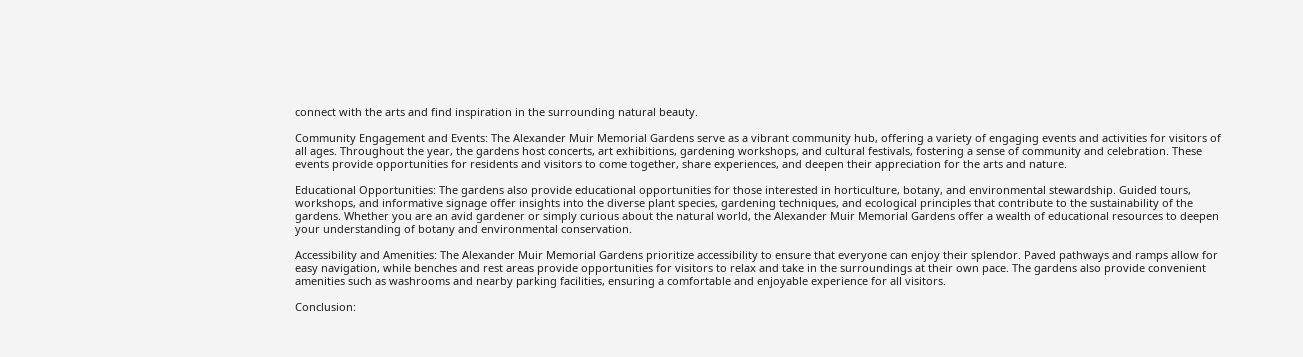connect with the arts and find inspiration in the surrounding natural beauty.

Community Engagement and Events: The Alexander Muir Memorial Gardens serve as a vibrant community hub, offering a variety of engaging events and activities for visitors of all ages. Throughout the year, the gardens host concerts, art exhibitions, gardening workshops, and cultural festivals, fostering a sense of community and celebration. These events provide opportunities for residents and visitors to come together, share experiences, and deepen their appreciation for the arts and nature.

Educational Opportunities: The gardens also provide educational opportunities for those interested in horticulture, botany, and environmental stewardship. Guided tours, workshops, and informative signage offer insights into the diverse plant species, gardening techniques, and ecological principles that contribute to the sustainability of the gardens. Whether you are an avid gardener or simply curious about the natural world, the Alexander Muir Memorial Gardens offer a wealth of educational resources to deepen your understanding of botany and environmental conservation.

Accessibility and Amenities: The Alexander Muir Memorial Gardens prioritize accessibility to ensure that everyone can enjoy their splendor. Paved pathways and ramps allow for easy navigation, while benches and rest areas provide opportunities for visitors to relax and take in the surroundings at their own pace. The gardens also provide convenient amenities such as washrooms and nearby parking facilities, ensuring a comfortable and enjoyable experience for all visitors.

Conclusion: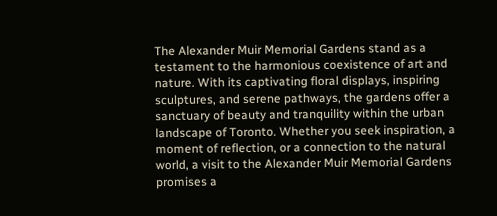The Alexander Muir Memorial Gardens stand as a testament to the harmonious coexistence of art and nature. With its captivating floral displays, inspiring sculptures, and serene pathways, the gardens offer a sanctuary of beauty and tranquility within the urban landscape of Toronto. Whether you seek inspiration, a moment of reflection, or a connection to the natural world, a visit to the Alexander Muir Memorial Gardens promises a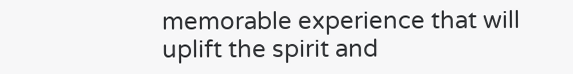memorable experience that will uplift the spirit and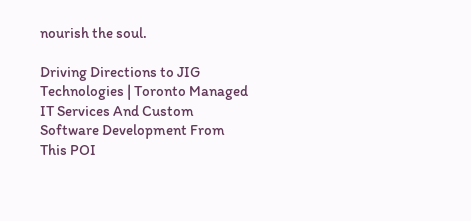nourish the soul.

Driving Directions to JIG Technologies | Toronto Managed IT Services And Custom Software Development From This POI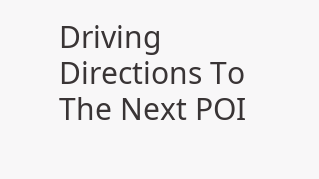Driving Directions To The Next POI